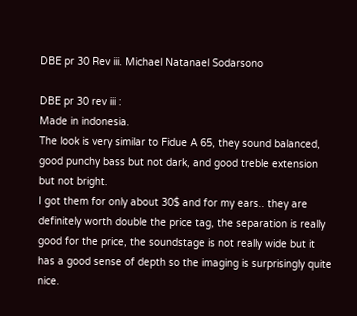DBE pr 30 Rev iii. Michael Natanael Sodarsono

DBE pr 30 rev iii :
Made in indonesia.
The look is very similar to Fidue A 65, they sound balanced, good punchy bass but not dark, and good treble extension but not bright.
I got them for only about 30$ and for my ears.. they are definitely worth double the price tag, the separation is really good for the price, the soundstage is not really wide but it has a good sense of depth so the imaging is surprisingly quite nice.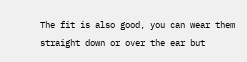The fit is also good, you can wear them straight down or over the ear but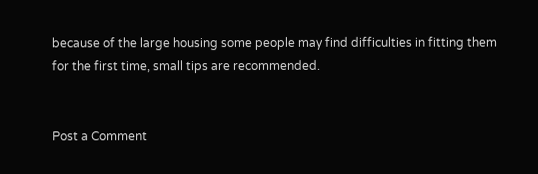because of the large housing some people may find difficulties in fitting them for the first time, small tips are recommended.


Post a Comment